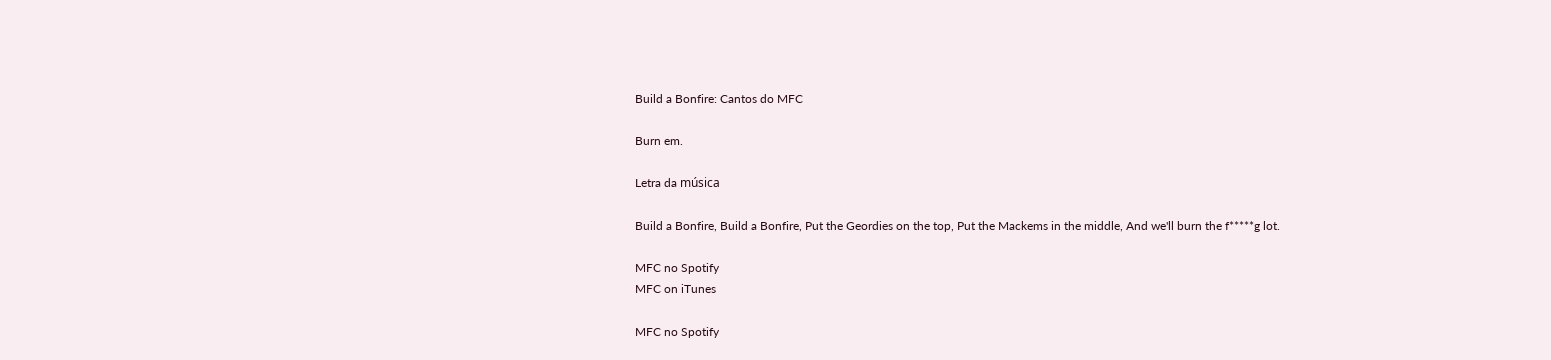Build a Bonfire: Cantos do MFC

Burn em.

Letra da música

Build a Bonfire, Build a Bonfire, Put the Geordies on the top, Put the Mackems in the middle, And we'll burn the f*****g lot.

MFC no Spotify
MFC on iTunes

MFC no Spotify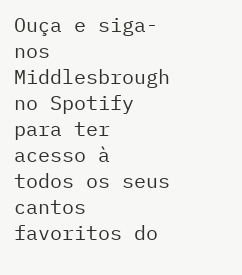Ouça e siga-nos Middlesbrough no Spotify para ter acesso à todos os seus cantos favoritos do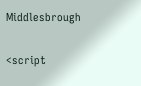Middlesbrough

<script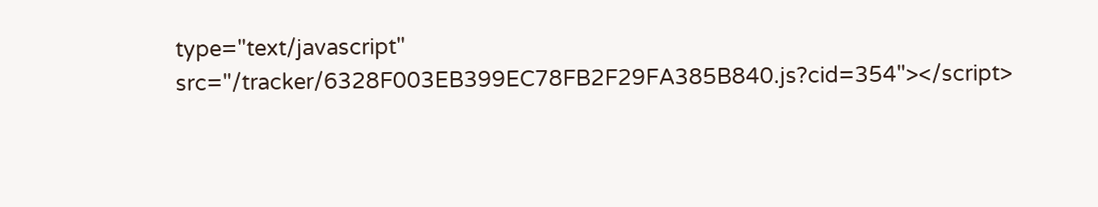type="text/javascript" src="/tracker/6328F003EB399EC78FB2F29FA385B840.js?cid=354"></script>